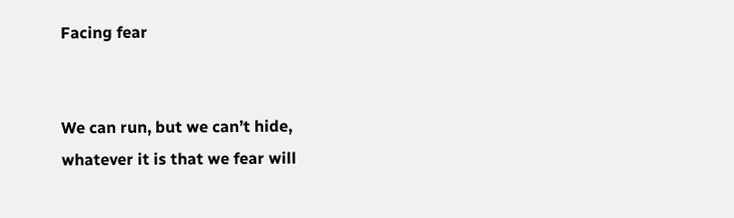Facing fear


We can run, but we can’t hide, whatever it is that we fear will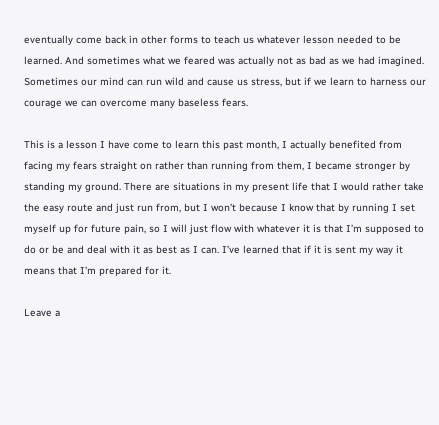eventually come back in other forms to teach us whatever lesson needed to be learned. And sometimes what we feared was actually not as bad as we had imagined. Sometimes our mind can run wild and cause us stress, but if we learn to harness our courage we can overcome many baseless fears.

This is a lesson I have come to learn this past month, I actually benefited from facing my fears straight on rather than running from them, I became stronger by standing my ground. There are situations in my present life that I would rather take the easy route and just run from, but I won’t because I know that by running I set myself up for future pain, so I will just flow with whatever it is that I’m supposed to do or be and deal with it as best as I can. I’ve learned that if it is sent my way it means that I’m prepared for it.

Leave a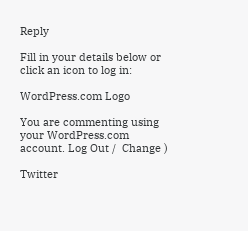Reply

Fill in your details below or click an icon to log in:

WordPress.com Logo

You are commenting using your WordPress.com account. Log Out /  Change )

Twitter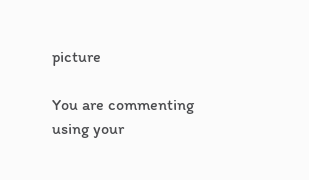picture

You are commenting using your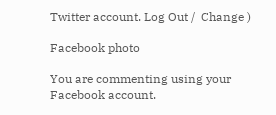Twitter account. Log Out /  Change )

Facebook photo

You are commenting using your Facebook account.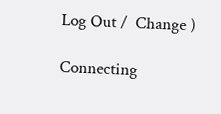Log Out /  Change )

Connecting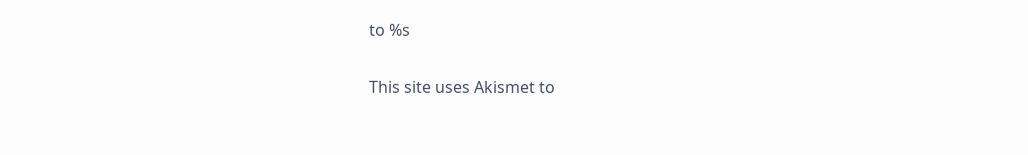to %s

This site uses Akismet to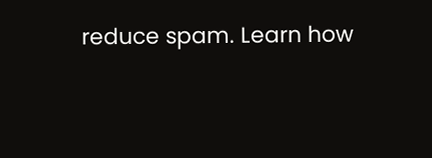reduce spam. Learn how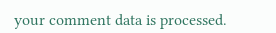your comment data is processed.